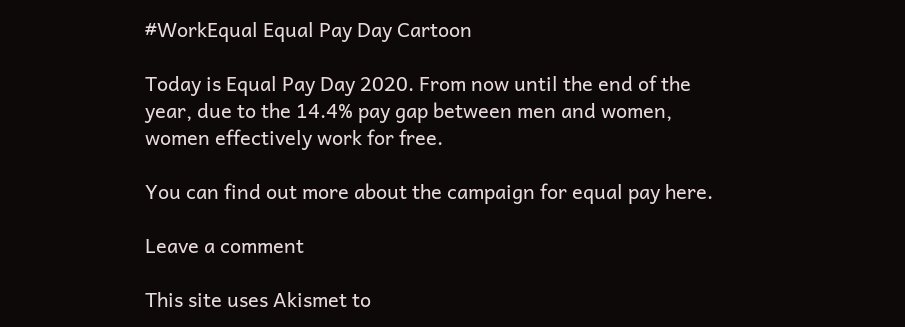#WorkEqual Equal Pay Day Cartoon

Today is Equal Pay Day 2020. From now until the end of the year, due to the 14.4% pay gap between men and women, women effectively work for free.

You can find out more about the campaign for equal pay here.

Leave a comment

This site uses Akismet to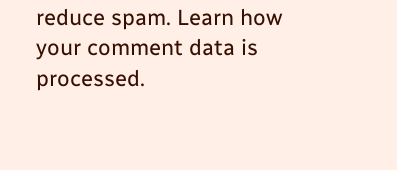reduce spam. Learn how your comment data is processed.